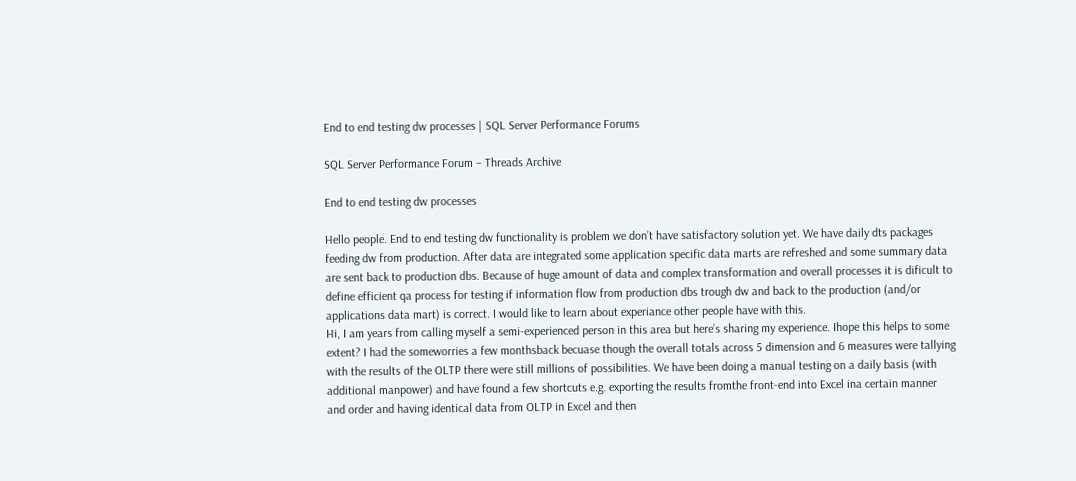End to end testing dw processes | SQL Server Performance Forums

SQL Server Performance Forum – Threads Archive

End to end testing dw processes

Hello people. End to end testing dw functionality is problem we don’t have satisfactory solution yet. We have daily dts packages feeding dw from production. After data are integrated some application specific data marts are refreshed and some summary data are sent back to production dbs. Because of huge amount of data and complex transformation and overall processes it is dificult to define efficient qa process for testing if information flow from production dbs trough dw and back to the production (and/or applications data mart) is correct. I would like to learn about experiance other people have with this.
Hi, I am years from calling myself a semi-experienced person in this area but here’s sharing my experience. Ihope this helps to some extent? I had the someworries a few monthsback becuase though the overall totals across 5 dimension and 6 measures were tallying with the results of the OLTP there were still millions of possibilities. We have been doing a manual testing on a daily basis (with additional manpower) and have found a few shortcuts e.g. exporting the results fromthe front-end into Excel ina certain manner and order and having identical data from OLTP in Excel and then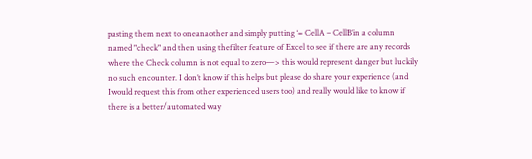pasting them next to oneanaother and simply putting ‘= CellA – CellB’in a column named "check" and then using thefilter feature of Excel to see if there are any records where the Check column is not equal to zero—> this would represent danger but luckily no such encounter. I don’t know if this helps but please do share your experience (and Iwould request this from other experienced users too) and really would like to know if there is a better/automated way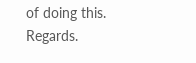of doing this. Regards.